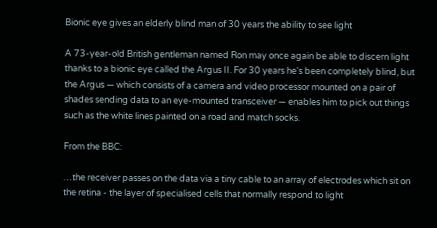Bionic eye gives an elderly blind man of 30 years the ability to see light

A 73-year-old British gentleman named Ron may once again be able to discern light thanks to a bionic eye called the Argus II. For 30 years he's been completely blind, but the Argus — which consists of a camera and video processor mounted on a pair of shades sending data to an eye-mounted transceiver — enables him to pick out things such as the white lines painted on a road and match socks.

From the BBC:

…the receiver passes on the data via a tiny cable to an array of electrodes which sit on the retina - the layer of specialised cells that normally respond to light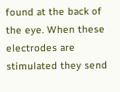found at the back of the eye. When these electrodes are stimulated they send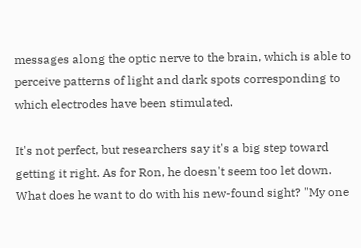messages along the optic nerve to the brain, which is able to perceive patterns of light and dark spots corresponding to which electrodes have been stimulated.

It's not perfect, but researchers say it's a big step toward getting it right. As for Ron, he doesn't seem too let down. What does he want to do with his new-found sight? "My one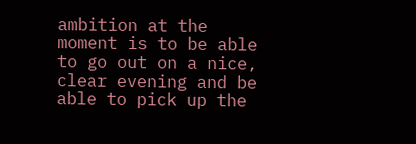ambition at the moment is to be able to go out on a nice, clear evening and be able to pick up the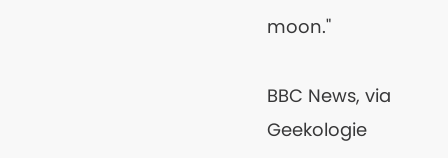moon."

BBC News, via Geekologie